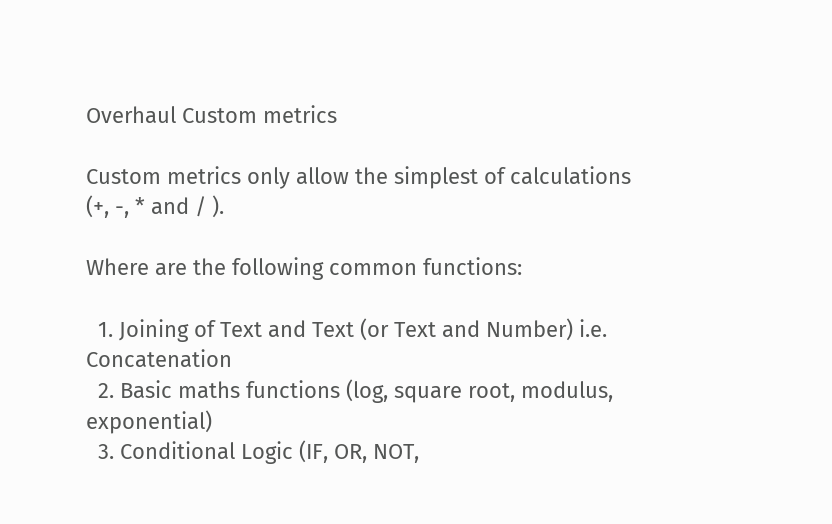Overhaul Custom metrics

Custom metrics only allow the simplest of calculations (+, -, * and / ).

Where are the following common functions:

  1. Joining of Text and Text (or Text and Number) i.e. Concatenation
  2. Basic maths functions (log, square root, modulus, exponential)
  3. Conditional Logic (IF, OR, NOT,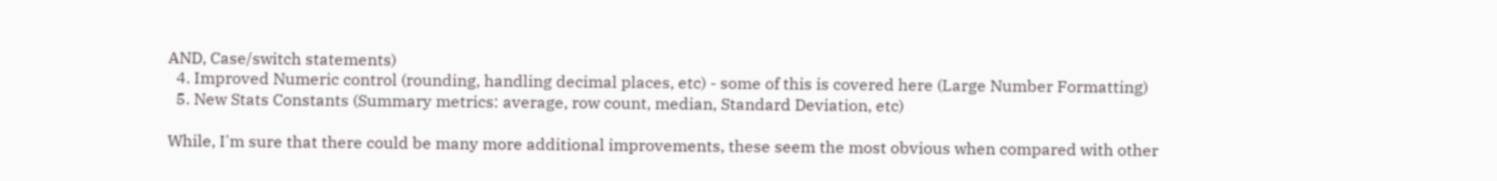AND, Case/switch statements)
  4. Improved Numeric control (rounding, handling decimal places, etc) - some of this is covered here (Large Number Formatting)
  5. New Stats Constants (Summary metrics: average, row count, median, Standard Deviation, etc)

While, I'm sure that there could be many more additional improvements, these seem the most obvious when compared with other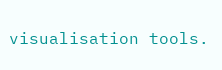visualisation tools.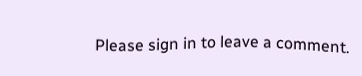Please sign in to leave a comment.